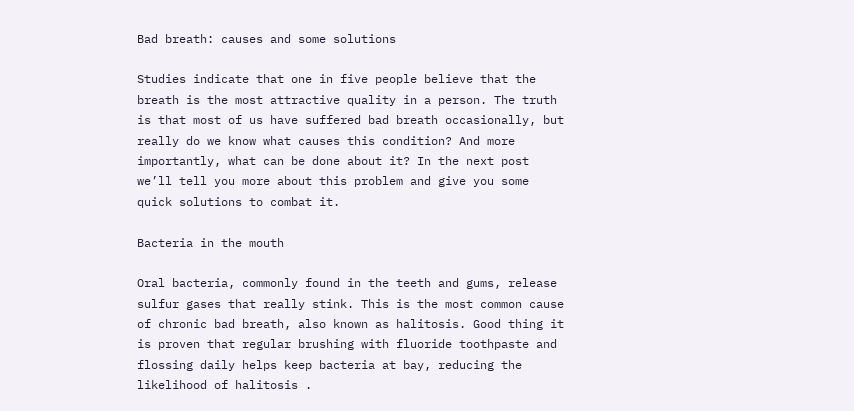Bad breath: causes and some solutions

Studies indicate that one in five people believe that the breath is the most attractive quality in a person. The truth is that most of us have suffered bad breath occasionally, but really do we know what causes this condition? And more importantly, what can be done about it? In the next post we’ll tell you more about this problem and give you some quick solutions to combat it.

Bacteria in the mouth

Oral bacteria, commonly found in the teeth and gums, release sulfur gases that really stink. This is the most common cause of chronic bad breath, also known as halitosis. Good thing it is proven that regular brushing with fluoride toothpaste and flossing daily helps keep bacteria at bay, reducing the likelihood of halitosis .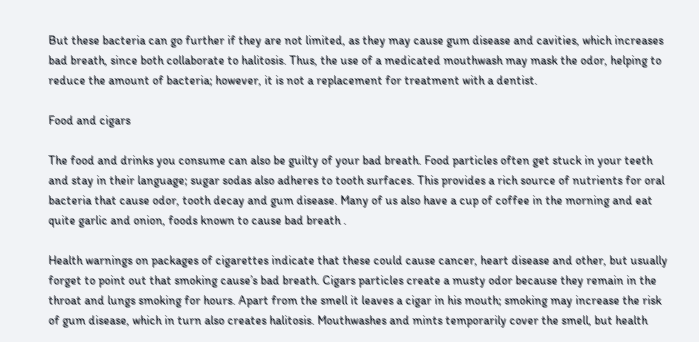But these bacteria can go further if they are not limited, as they may cause gum disease and cavities, which increases bad breath, since both collaborate to halitosis. Thus, the use of a medicated mouthwash may mask the odor, helping to reduce the amount of bacteria; however, it is not a replacement for treatment with a dentist.

Food and cigars

The food and drinks you consume can also be guilty of your bad breath. Food particles often get stuck in your teeth and stay in their language; sugar sodas also adheres to tooth surfaces. This provides a rich source of nutrients for oral bacteria that cause odor, tooth decay and gum disease. Many of us also have a cup of coffee in the morning and eat quite garlic and onion, foods known to cause bad breath .

Health warnings on packages of cigarettes indicate that these could cause cancer, heart disease and other, but usually forget to point out that smoking cause’s bad breath. Cigars particles create a musty odor because they remain in the throat and lungs smoking for hours. Apart from the smell it leaves a cigar in his mouth; smoking may increase the risk of gum disease, which in turn also creates halitosis. Mouthwashes and mints temporarily cover the smell, but health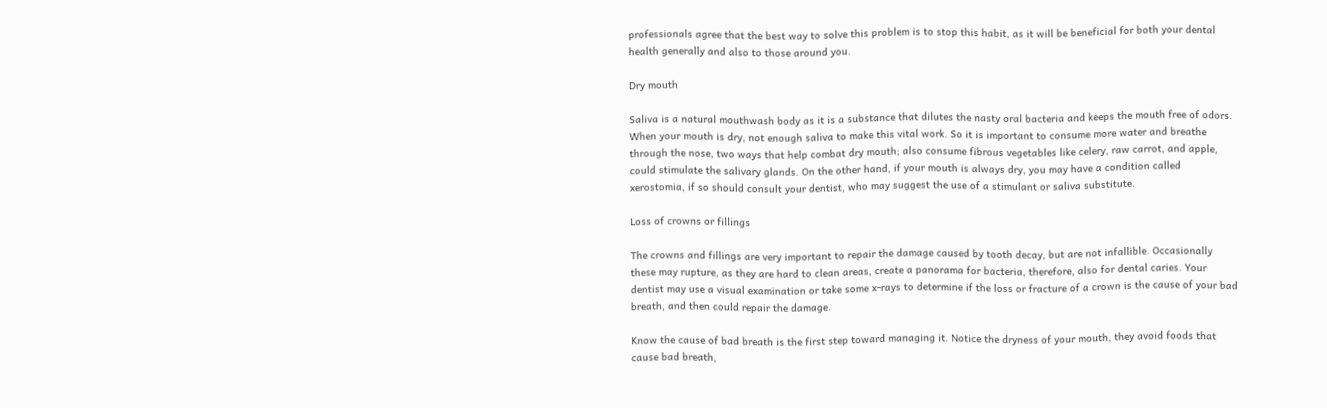professionals agree that the best way to solve this problem is to stop this habit, as it will be beneficial for both your dental health generally and also to those around you.

Dry mouth

Saliva is a natural mouthwash body as it is a substance that dilutes the nasty oral bacteria and keeps the mouth free of odors. When your mouth is dry, not enough saliva to make this vital work. So it is important to consume more water and breathe through the nose, two ways that help combat dry mouth; also consume fibrous vegetables like celery, raw carrot, and apple, could stimulate the salivary glands. On the other hand, if your mouth is always dry, you may have a condition called xerostomia, if so should consult your dentist, who may suggest the use of a stimulant or saliva substitute.

Loss of crowns or fillings

The crowns and fillings are very important to repair the damage caused by tooth decay, but are not infallible. Occasionally these may rupture, as they are hard to clean areas, create a panorama for bacteria, therefore, also for dental caries. Your dentist may use a visual examination or take some x-rays to determine if the loss or fracture of a crown is the cause of your bad breath, and then could repair the damage.

Know the cause of bad breath is the first step toward managing it. Notice the dryness of your mouth, they avoid foods that cause bad breath,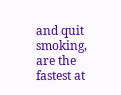and quit smoking, are the fastest at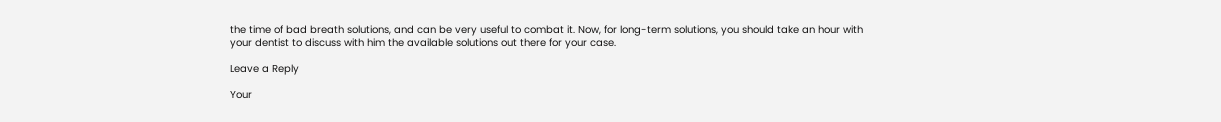the time of bad breath solutions, and can be very useful to combat it. Now, for long-term solutions, you should take an hour with your dentist to discuss with him the available solutions out there for your case.

Leave a Reply

Your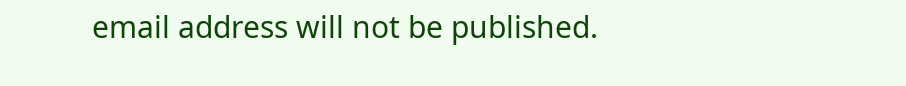email address will not be published.